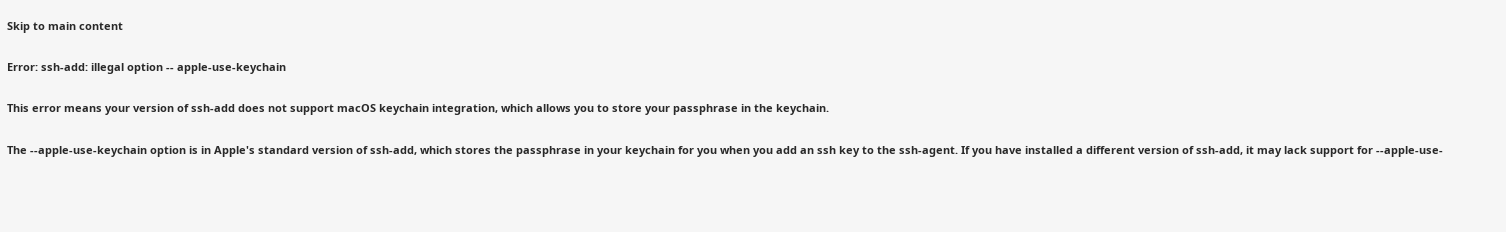Skip to main content

Error: ssh-add: illegal option -- apple-use-keychain

This error means your version of ssh-add does not support macOS keychain integration, which allows you to store your passphrase in the keychain.

The --apple-use-keychain option is in Apple's standard version of ssh-add, which stores the passphrase in your keychain for you when you add an ssh key to the ssh-agent. If you have installed a different version of ssh-add, it may lack support for --apple-use-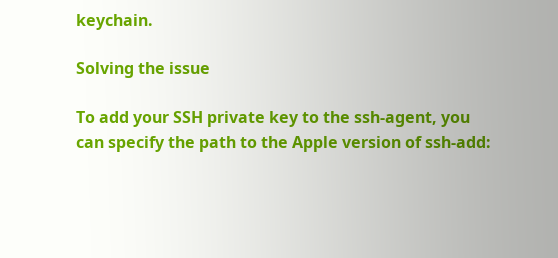keychain.

Solving the issue

To add your SSH private key to the ssh-agent, you can specify the path to the Apple version of ssh-add: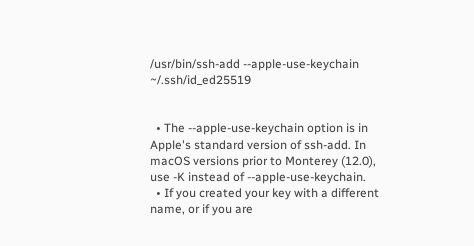/usr/bin/ssh-add --apple-use-keychain ~/.ssh/id_ed25519


  • The --apple-use-keychain option is in Apple's standard version of ssh-add. In macOS versions prior to Monterey (12.0), use -K instead of --apple-use-keychain.
  • If you created your key with a different name, or if you are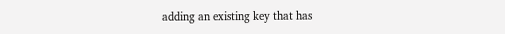adding an existing key that has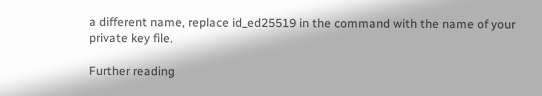a different name, replace id_ed25519 in the command with the name of your private key file.

Further reading